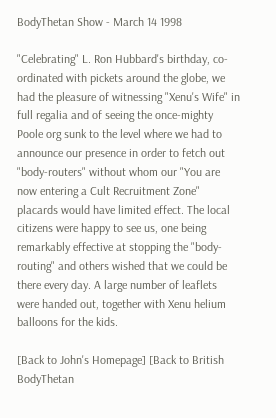BodyThetan Show - March 14 1998

"Celebrating" L. Ron Hubbard's birthday, co-ordinated with pickets around the globe, we had the pleasure of witnessing "Xenu's Wife" in full regalia and of seeing the once-mighty Poole org sunk to the level where we had to announce our presence in order to fetch out "body-routers" without whom our "You are now entering a Cult Recruitment Zone" placards would have limited effect. The local citizens were happy to see us, one being remarkably effective at stopping the "body-routing" and others wished that we could be there every day. A large number of leaflets were handed out, together with Xenu helium balloons for the kids.

[Back to John's Homepage] [Back to British BodyThetan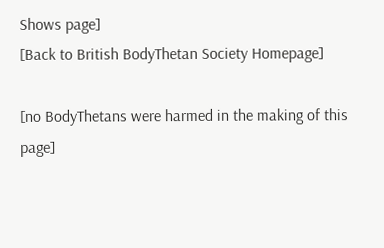Shows page]
[Back to British BodyThetan Society Homepage]

[no BodyThetans were harmed in the making of this page]